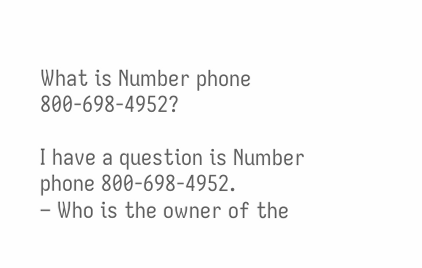What is Number phone 800-698-4952?

I have a question is Number phone 800-698-4952.
– Who is the owner of the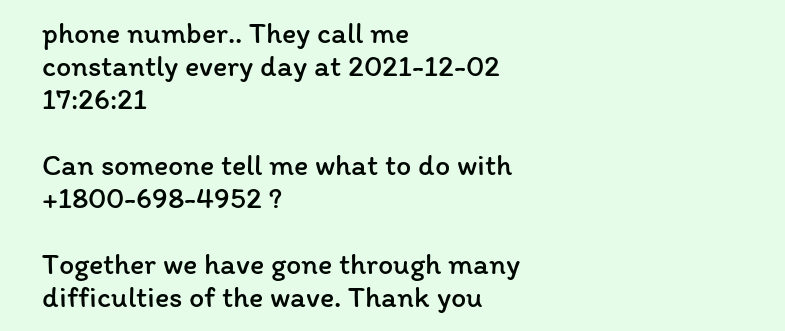phone number.. They call me constantly every day at 2021-12-02 17:26:21

Can someone tell me what to do with +1800-698-4952 ?

Together we have gone through many difficulties of the wave. Thank you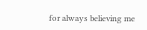for always believing me